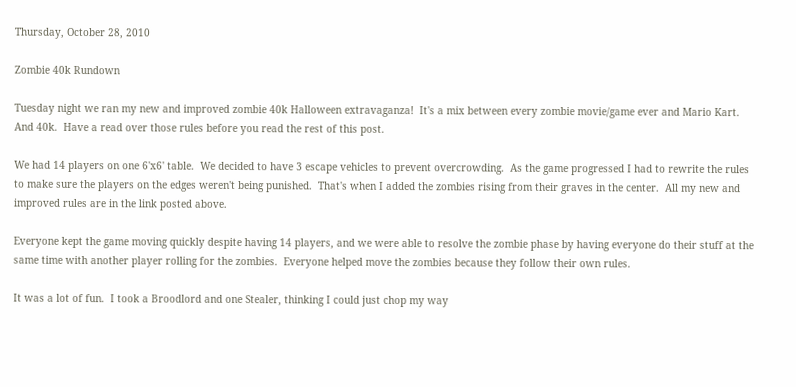Thursday, October 28, 2010

Zombie 40k Rundown

Tuesday night we ran my new and improved zombie 40k Halloween extravaganza!  It's a mix between every zombie movie/game ever and Mario Kart.  And 40k.  Have a read over those rules before you read the rest of this post.

We had 14 players on one 6'x6' table.  We decided to have 3 escape vehicles to prevent overcrowding.  As the game progressed I had to rewrite the rules to make sure the players on the edges weren't being punished.  That's when I added the zombies rising from their graves in the center.  All my new and improved rules are in the link posted above.

Everyone kept the game moving quickly despite having 14 players, and we were able to resolve the zombie phase by having everyone do their stuff at the same time with another player rolling for the zombies.  Everyone helped move the zombies because they follow their own rules.

It was a lot of fun.  I took a Broodlord and one Stealer, thinking I could just chop my way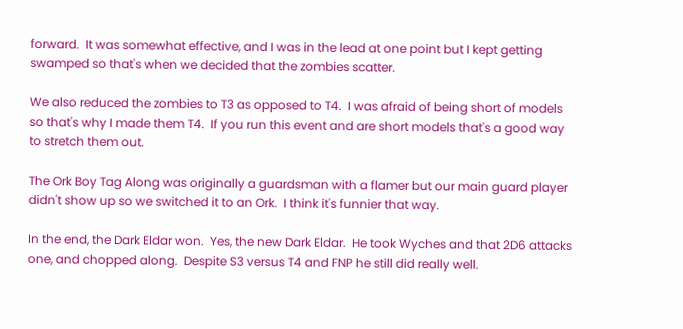forward.  It was somewhat effective, and I was in the lead at one point but I kept getting swamped so that's when we decided that the zombies scatter.

We also reduced the zombies to T3 as opposed to T4.  I was afraid of being short of models so that's why I made them T4.  If you run this event and are short models that's a good way to stretch them out.

The Ork Boy Tag Along was originally a guardsman with a flamer but our main guard player didn't show up so we switched it to an Ork.  I think it's funnier that way.

In the end, the Dark Eldar won.  Yes, the new Dark Eldar.  He took Wyches and that 2D6 attacks one, and chopped along.  Despite S3 versus T4 and FNP he still did really well.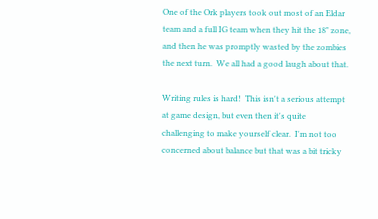One of the Ork players took out most of an Eldar team and a full IG team when they hit the 18" zone, and then he was promptly wasted by the zombies the next turn.  We all had a good laugh about that.

Writing rules is hard!  This isn't a serious attempt at game design, but even then it's quite challenging to make yourself clear.  I'm not too concerned about balance but that was a bit tricky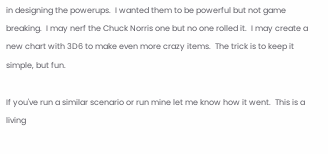in designing the powerups.  I wanted them to be powerful but not game breaking.  I may nerf the Chuck Norris one but no one rolled it.  I may create a new chart with 3D6 to make even more crazy items.  The trick is to keep it simple, but fun.

If you've run a similar scenario or run mine let me know how it went.  This is a living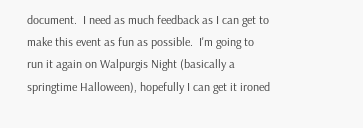document.  I need as much feedback as I can get to make this event as fun as possible.  I'm going to run it again on Walpurgis Night (basically a springtime Halloween), hopefully I can get it ironed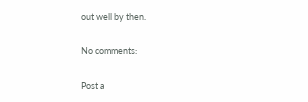out well by then.

No comments:

Post a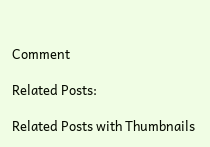Comment

Related Posts:

Related Posts with Thumbnails